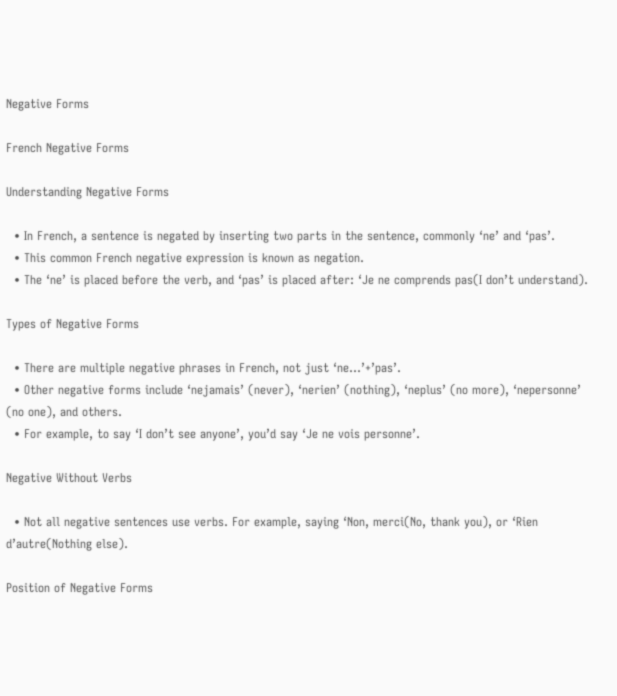Negative Forms

French Negative Forms

Understanding Negative Forms

  • In French, a sentence is negated by inserting two parts in the sentence, commonly ‘ne’ and ‘pas’.
  • This common French negative expression is known as negation.
  • The ‘ne’ is placed before the verb, and ‘pas’ is placed after: ‘Je ne comprends pas(I don’t understand).

Types of Negative Forms

  • There are multiple negative phrases in French, not just ‘ne…’+’pas’.
  • Other negative forms include ‘nejamais’ (never), ‘nerien’ (nothing), ‘neplus’ (no more), ‘nepersonne’ (no one), and others.
  • For example, to say ‘I don’t see anyone’, you’d say ‘Je ne vois personne’.

Negative Without Verbs

  • Not all negative sentences use verbs. For example, saying ‘Non, merci(No, thank you), or ‘Rien d’autre(Nothing else).

Position of Negative Forms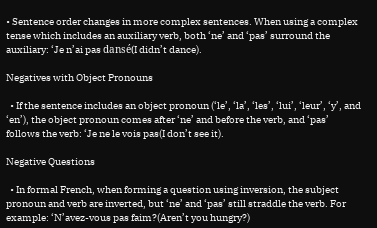• Sentence order changes in more complex sentences. When using a complex tense which includes an auxiliary verb, both ‘ne’ and ‘pas’ surround the auxiliary: ‘Je n’ai pas dansé(I didn’t dance).

Negatives with Object Pronouns

  • If the sentence includes an object pronoun (‘le’, ‘la’, ‘les’, ‘lui’, ‘leur’, ‘y’, and ‘en’), the object pronoun comes after ‘ne’ and before the verb, and ‘pas’ follows the verb: ‘Je ne le vois pas(I don’t see it).

Negative Questions

  • In formal French, when forming a question using inversion, the subject pronoun and verb are inverted, but ‘ne’ and ‘pas’ still straddle the verb. For example: ‘N’avez-vous pas faim?(Aren’t you hungry?)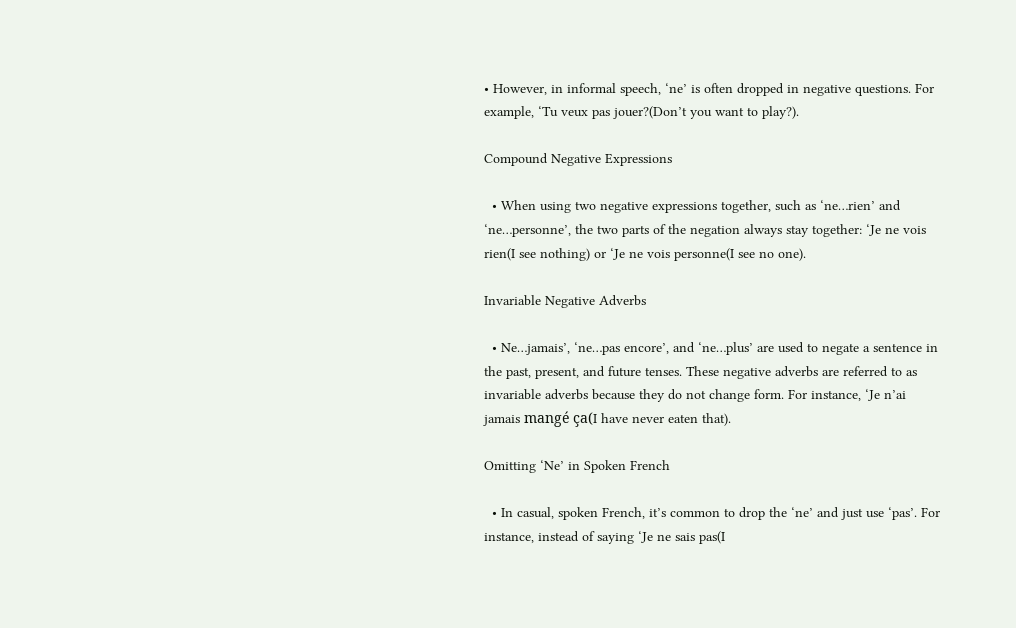• However, in informal speech, ‘ne’ is often dropped in negative questions. For example, ‘Tu veux pas jouer?(Don’t you want to play?).

Compound Negative Expressions

  • When using two negative expressions together, such as ‘ne…rien’ and ‘ne…personne’, the two parts of the negation always stay together: ‘Je ne vois rien(I see nothing) or ‘Je ne vois personne(I see no one).

Invariable Negative Adverbs

  • Ne…jamais’, ‘ne…pas encore’, and ‘ne…plus’ are used to negate a sentence in the past, present, and future tenses. These negative adverbs are referred to as invariable adverbs because they do not change form. For instance, ‘Je n’ai jamais mangé ça(I have never eaten that).

Omitting ‘Ne’ in Spoken French

  • In casual, spoken French, it’s common to drop the ‘ne’ and just use ‘pas’. For instance, instead of saying ‘Je ne sais pas(I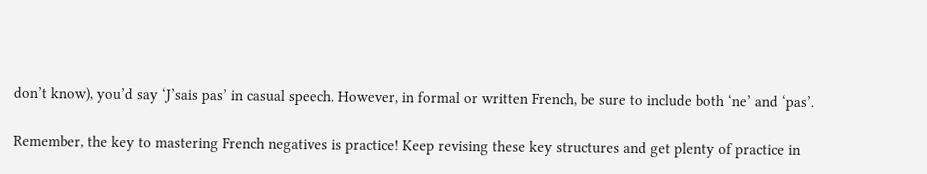don’t know), you’d say ‘J’sais pas’ in casual speech. However, in formal or written French, be sure to include both ‘ne’ and ‘pas’.

Remember, the key to mastering French negatives is practice! Keep revising these key structures and get plenty of practice in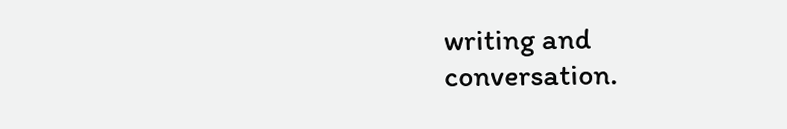writing and conversation.